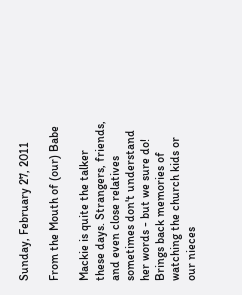Sunday, February 27, 2011

From the Mouth of (our) Babe

Mackie is quite the talker these days. Strangers, friends, and even close relatives sometimes don't understand her words - but we sure do! Brings back memories of watching the church kids or our nieces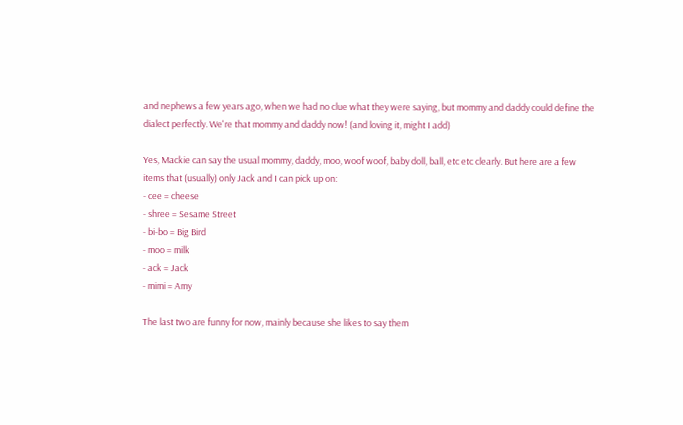and nephews a few years ago, when we had no clue what they were saying, but mommy and daddy could define the dialect perfectly. We're that mommy and daddy now! (and loving it, might I add)

Yes, Mackie can say the usual mommy, daddy, moo, woof woof, baby doll, ball, etc etc clearly. But here are a few items that (usually) only Jack and I can pick up on:
- cee = cheese
- shree = Sesame Street
- bi-bo = Big Bird
- moo = milk
- ack = Jack
- mimi = Amy

The last two are funny for now, mainly because she likes to say them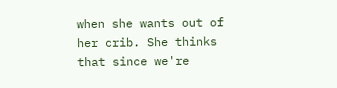when she wants out of her crib. She thinks that since we're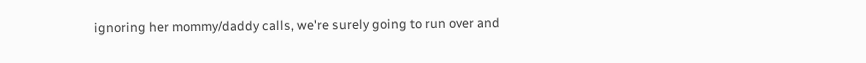ignoring her mommy/daddy calls, we're surely going to run over and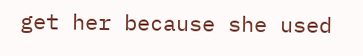get her because she used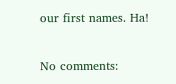our first names. Ha!

No comments: